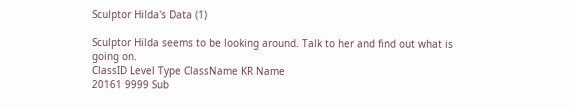Sculptor Hilda's Data (1)

Sculptor Hilda seems to be looking around. Talk to her and find out what is going on.
ClassID Level Type ClassName KR Name
20161 9999 Sub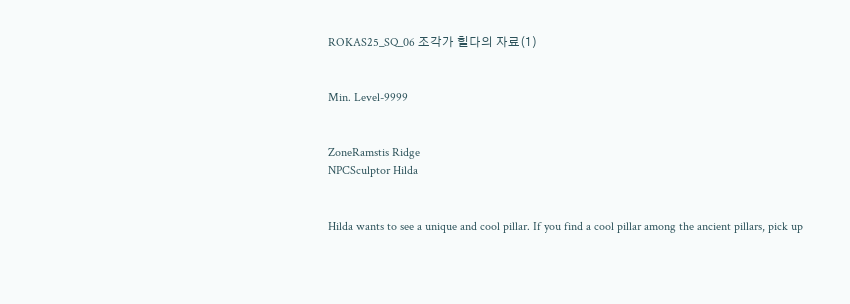ROKAS25_SQ_06 조각가 힐다의 자료(1)


Min. Level-9999


ZoneRamstis Ridge
NPCSculptor Hilda


Hilda wants to see a unique and cool pillar. If you find a cool pillar among the ancient pillars, pick up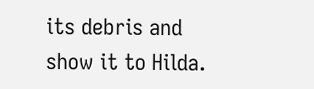its debris and show it to Hilda.